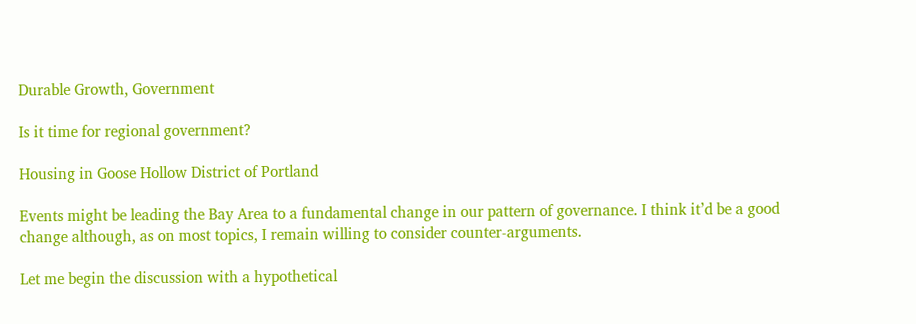Durable Growth, Government

Is it time for regional government?

Housing in Goose Hollow District of Portland

Events might be leading the Bay Area to a fundamental change in our pattern of governance. I think it’d be a good change although, as on most topics, I remain willing to consider counter-arguments.

Let me begin the discussion with a hypothetical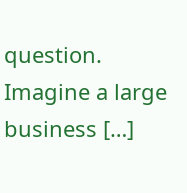question. Imagine a large business […]